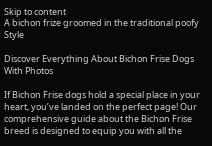Skip to content
A bichon frize groomed in the traditional poofy Style

Discover Everything About Bichon Frise Dogs With Photos

If Bichon Frise dogs hold a special place in your heart, you’ve landed on the perfect page! Our comprehensive guide about the Bichon Frise breed is designed to equip you with all the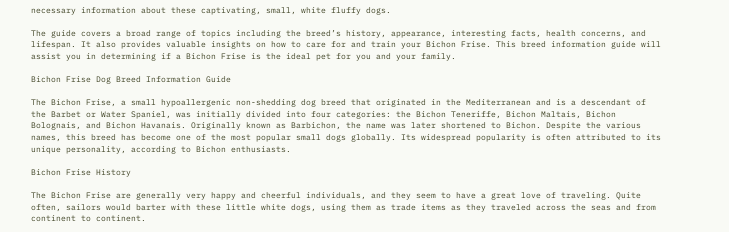necessary information about these captivating, small, white fluffy dogs.

The guide covers a broad range of topics including the breed’s history, appearance, interesting facts, health concerns, and lifespan. It also provides valuable insights on how to care for and train your Bichon Frise. This breed information guide will assist you in determining if a Bichon Frise is the ideal pet for you and your family.

Bichon Frise Dog Breed Information Guide

The Bichon Frise, a small hypoallergenic non-shedding dog breed that originated in the Mediterranean and is a descendant of the Barbet or Water Spaniel, was initially divided into four categories: the Bichon Teneriffe, Bichon Maltais, Bichon Bolognais, and Bichon Havanais. Originally known as Barbichon, the name was later shortened to Bichon. Despite the various names, this breed has become one of the most popular small dogs globally. Its widespread popularity is often attributed to its unique personality, according to Bichon enthusiasts.

Bichon Frise History

The Bichon Frise are generally very happy and cheerful individuals, and they seem to have a great love of traveling. Quite often, sailors would barter with these little white dogs, using them as trade items as they traveled across the seas and from continent to continent.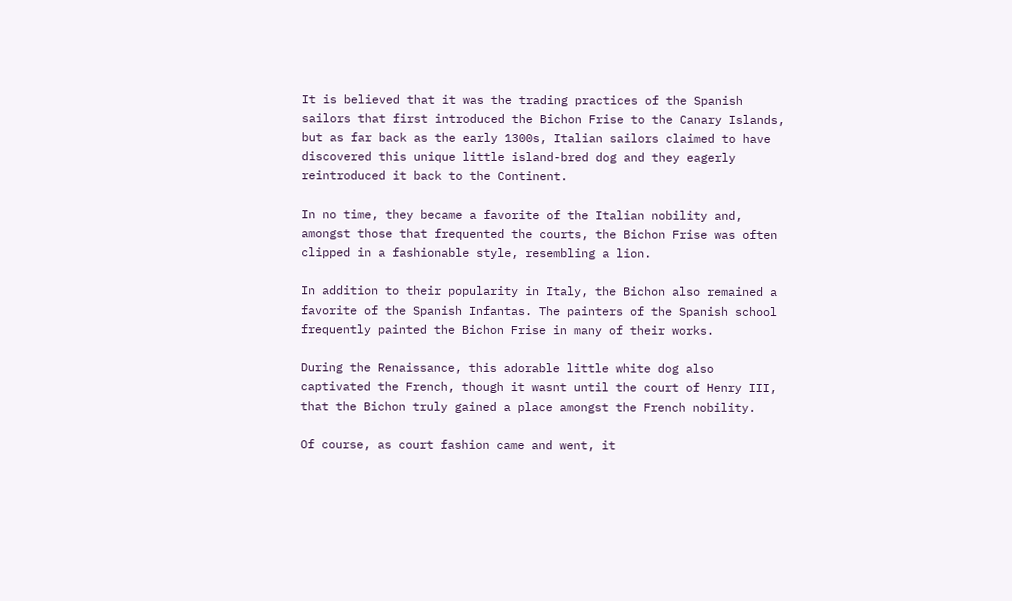It is believed that it was the trading practices of the Spanish sailors that first introduced the Bichon Frise to the Canary Islands, but as far back as the early 1300s, Italian sailors claimed to have discovered this unique little island-bred dog and they eagerly reintroduced it back to the Continent.

In no time, they became a favorite of the Italian nobility and, amongst those that frequented the courts, the Bichon Frise was often clipped in a fashionable style, resembling a lion.

In addition to their popularity in Italy, the Bichon also remained a favorite of the Spanish Infantas. The painters of the Spanish school frequently painted the Bichon Frise in many of their works.

During the Renaissance, this adorable little white dog also captivated the French, though it wasnt until the court of Henry III, that the Bichon truly gained a place amongst the French nobility.

Of course, as court fashion came and went, it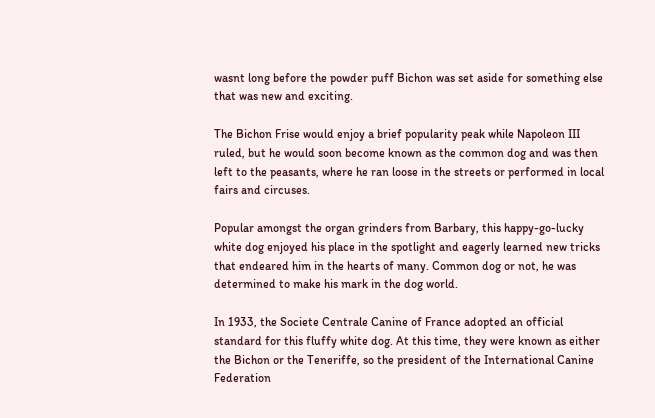wasnt long before the powder puff Bichon was set aside for something else that was new and exciting.

The Bichon Frise would enjoy a brief popularity peak while Napoleon III ruled, but he would soon become known as the common dog and was then left to the peasants, where he ran loose in the streets or performed in local fairs and circuses.

Popular amongst the organ grinders from Barbary, this happy-go-lucky white dog enjoyed his place in the spotlight and eagerly learned new tricks that endeared him in the hearts of many. Common dog or not, he was determined to make his mark in the dog world.

In 1933, the Societe Centrale Canine of France adopted an official standard for this fluffy white dog. At this time, they were known as either the Bichon or the Teneriffe, so the president of the International Canine Federation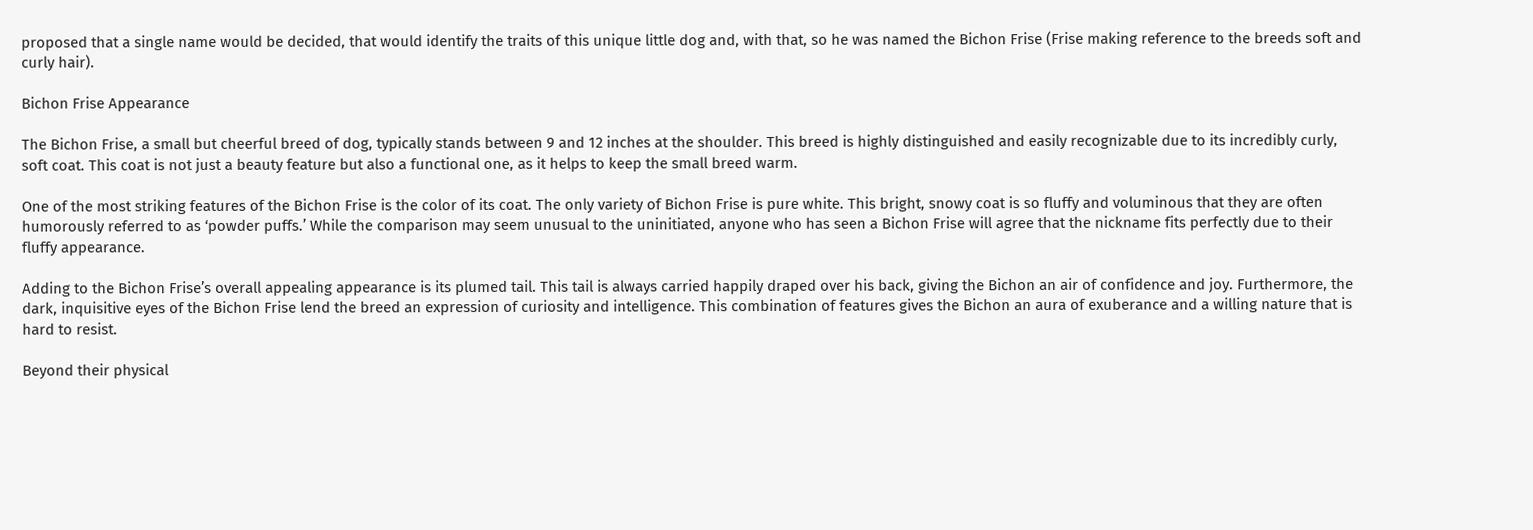proposed that a single name would be decided, that would identify the traits of this unique little dog and, with that, so he was named the Bichon Frise (Frise making reference to the breeds soft and curly hair).

Bichon Frise Appearance

The Bichon Frise, a small but cheerful breed of dog, typically stands between 9 and 12 inches at the shoulder. This breed is highly distinguished and easily recognizable due to its incredibly curly, soft coat. This coat is not just a beauty feature but also a functional one, as it helps to keep the small breed warm.

One of the most striking features of the Bichon Frise is the color of its coat. The only variety of Bichon Frise is pure white. This bright, snowy coat is so fluffy and voluminous that they are often humorously referred to as ‘powder puffs.’ While the comparison may seem unusual to the uninitiated, anyone who has seen a Bichon Frise will agree that the nickname fits perfectly due to their fluffy appearance.

Adding to the Bichon Frise’s overall appealing appearance is its plumed tail. This tail is always carried happily draped over his back, giving the Bichon an air of confidence and joy. Furthermore, the dark, inquisitive eyes of the Bichon Frise lend the breed an expression of curiosity and intelligence. This combination of features gives the Bichon an aura of exuberance and a willing nature that is hard to resist.

Beyond their physical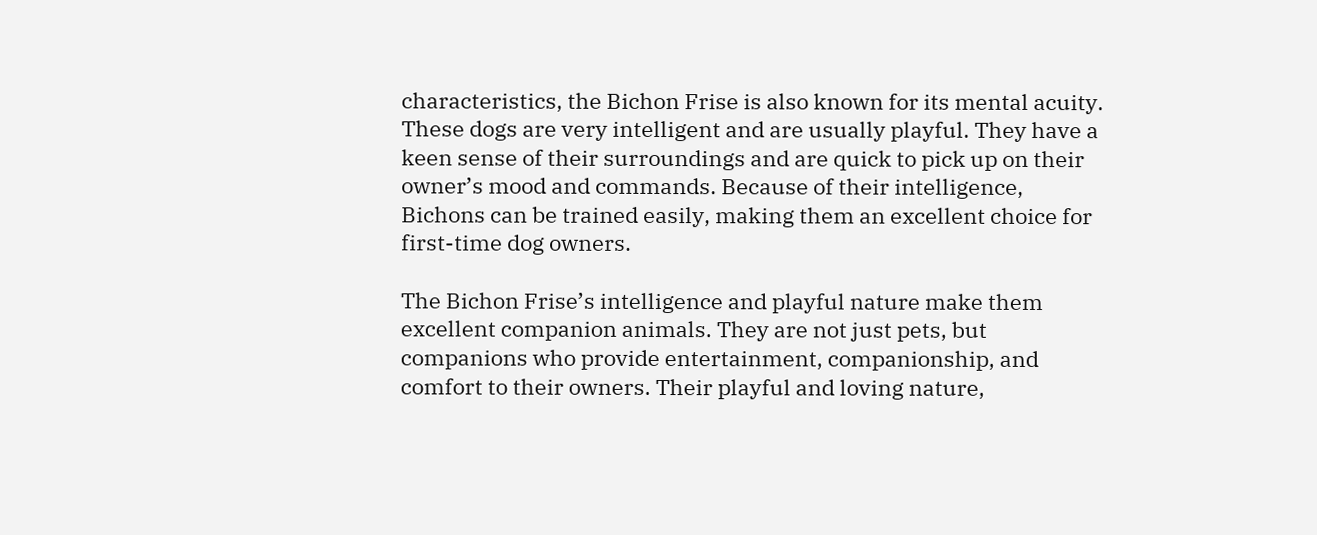characteristics, the Bichon Frise is also known for its mental acuity. These dogs are very intelligent and are usually playful. They have a keen sense of their surroundings and are quick to pick up on their owner’s mood and commands. Because of their intelligence, Bichons can be trained easily, making them an excellent choice for first-time dog owners.

The Bichon Frise’s intelligence and playful nature make them excellent companion animals. They are not just pets, but companions who provide entertainment, companionship, and comfort to their owners. Their playful and loving nature,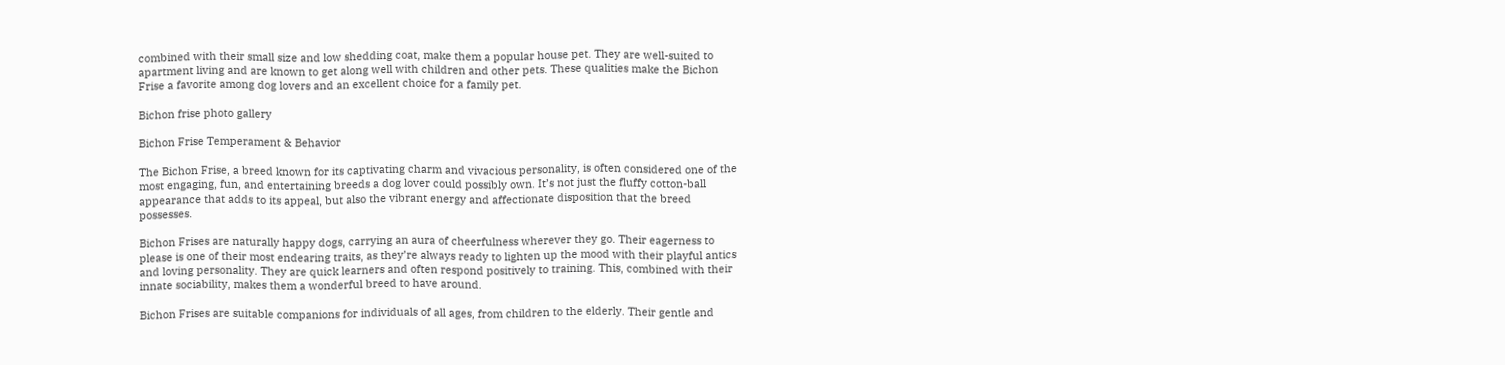combined with their small size and low shedding coat, make them a popular house pet. They are well-suited to apartment living and are known to get along well with children and other pets. These qualities make the Bichon Frise a favorite among dog lovers and an excellent choice for a family pet.

Bichon frise photo gallery

Bichon Frise Temperament & Behavior

The Bichon Frise, a breed known for its captivating charm and vivacious personality, is often considered one of the most engaging, fun, and entertaining breeds a dog lover could possibly own. It’s not just the fluffy cotton-ball appearance that adds to its appeal, but also the vibrant energy and affectionate disposition that the breed possesses.

Bichon Frises are naturally happy dogs, carrying an aura of cheerfulness wherever they go. Their eagerness to please is one of their most endearing traits, as they’re always ready to lighten up the mood with their playful antics and loving personality. They are quick learners and often respond positively to training. This, combined with their innate sociability, makes them a wonderful breed to have around.

Bichon Frises are suitable companions for individuals of all ages, from children to the elderly. Their gentle and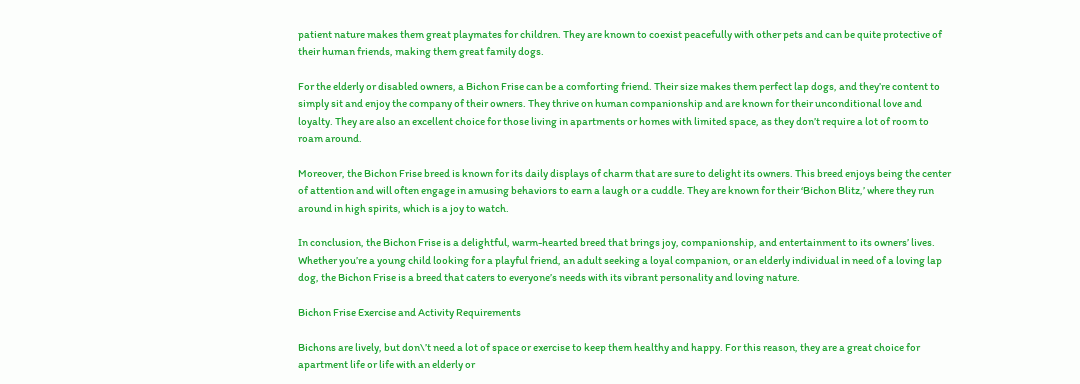patient nature makes them great playmates for children. They are known to coexist peacefully with other pets and can be quite protective of their human friends, making them great family dogs.

For the elderly or disabled owners, a Bichon Frise can be a comforting friend. Their size makes them perfect lap dogs, and they’re content to simply sit and enjoy the company of their owners. They thrive on human companionship and are known for their unconditional love and loyalty. They are also an excellent choice for those living in apartments or homes with limited space, as they don’t require a lot of room to roam around.

Moreover, the Bichon Frise breed is known for its daily displays of charm that are sure to delight its owners. This breed enjoys being the center of attention and will often engage in amusing behaviors to earn a laugh or a cuddle. They are known for their ‘Bichon Blitz,’ where they run around in high spirits, which is a joy to watch.

In conclusion, the Bichon Frise is a delightful, warm-hearted breed that brings joy, companionship, and entertainment to its owners’ lives. Whether you’re a young child looking for a playful friend, an adult seeking a loyal companion, or an elderly individual in need of a loving lap dog, the Bichon Frise is a breed that caters to everyone’s needs with its vibrant personality and loving nature.

Bichon Frise Exercise and Activity Requirements

Bichons are lively, but don\’t need a lot of space or exercise to keep them healthy and happy. For this reason, they are a great choice for apartment life or life with an elderly or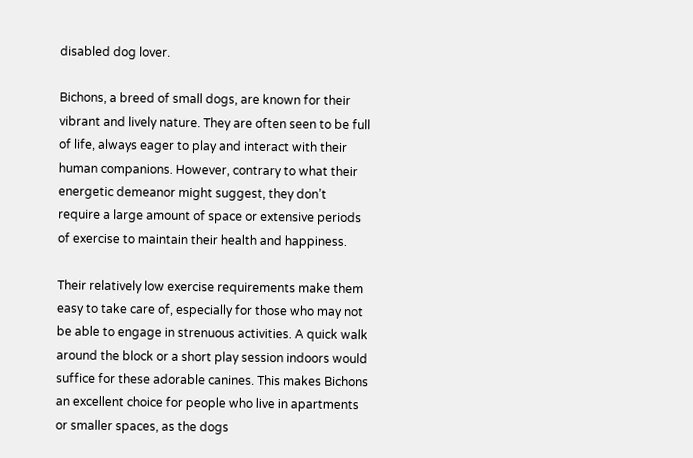disabled dog lover.

Bichons, a breed of small dogs, are known for their vibrant and lively nature. They are often seen to be full of life, always eager to play and interact with their human companions. However, contrary to what their energetic demeanor might suggest, they don’t require a large amount of space or extensive periods of exercise to maintain their health and happiness.

Their relatively low exercise requirements make them easy to take care of, especially for those who may not be able to engage in strenuous activities. A quick walk around the block or a short play session indoors would suffice for these adorable canines. This makes Bichons an excellent choice for people who live in apartments or smaller spaces, as the dogs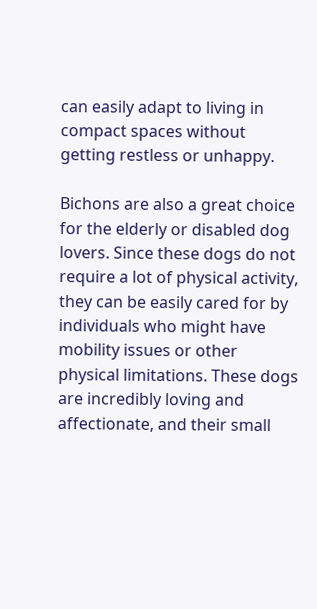can easily adapt to living in compact spaces without getting restless or unhappy.

Bichons are also a great choice for the elderly or disabled dog lovers. Since these dogs do not require a lot of physical activity, they can be easily cared for by individuals who might have mobility issues or other physical limitations. These dogs are incredibly loving and affectionate, and their small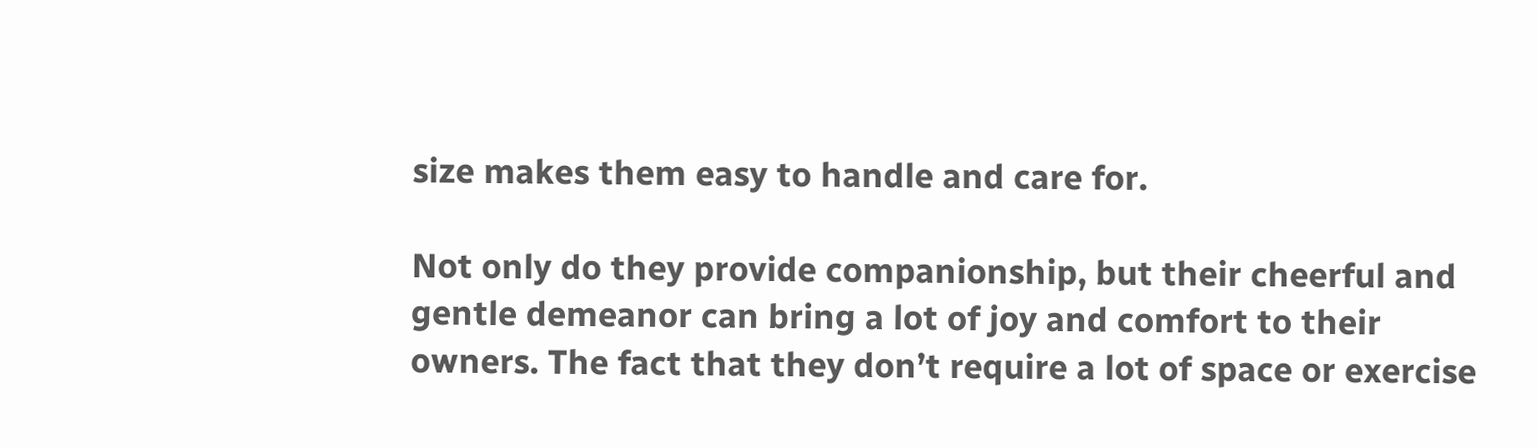size makes them easy to handle and care for.

Not only do they provide companionship, but their cheerful and gentle demeanor can bring a lot of joy and comfort to their owners. The fact that they don’t require a lot of space or exercise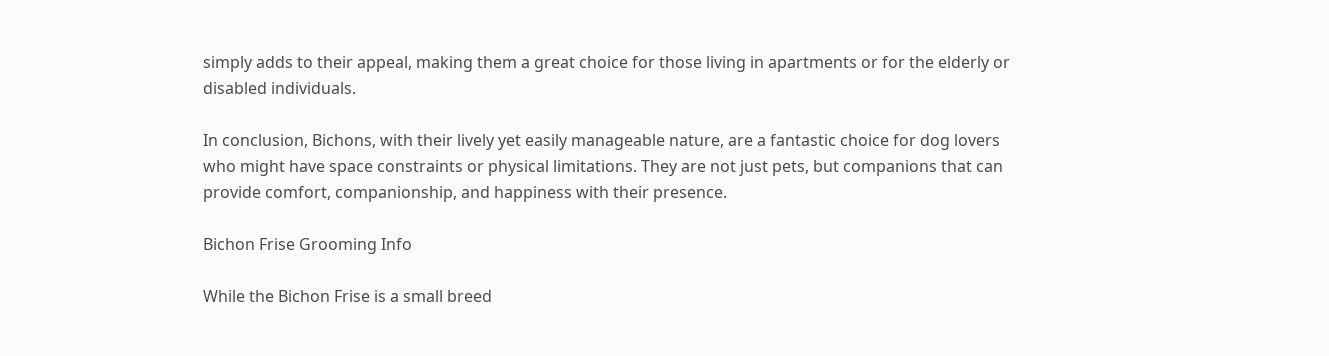simply adds to their appeal, making them a great choice for those living in apartments or for the elderly or disabled individuals.

In conclusion, Bichons, with their lively yet easily manageable nature, are a fantastic choice for dog lovers who might have space constraints or physical limitations. They are not just pets, but companions that can provide comfort, companionship, and happiness with their presence.

Bichon Frise Grooming Info

While the Bichon Frise is a small breed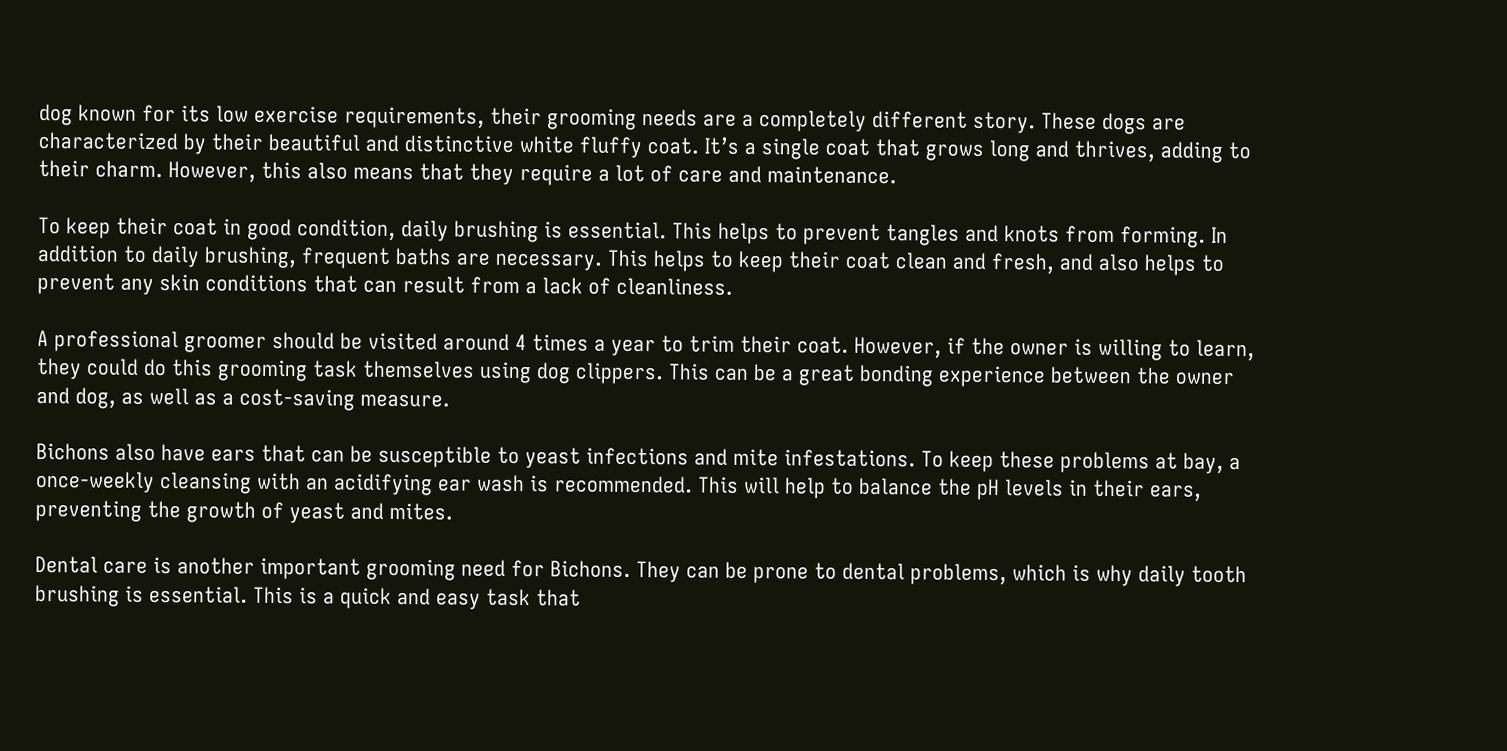dog known for its low exercise requirements, their grooming needs are a completely different story. These dogs are characterized by their beautiful and distinctive white fluffy coat. It’s a single coat that grows long and thrives, adding to their charm. However, this also means that they require a lot of care and maintenance.

To keep their coat in good condition, daily brushing is essential. This helps to prevent tangles and knots from forming. In addition to daily brushing, frequent baths are necessary. This helps to keep their coat clean and fresh, and also helps to prevent any skin conditions that can result from a lack of cleanliness.

A professional groomer should be visited around 4 times a year to trim their coat. However, if the owner is willing to learn, they could do this grooming task themselves using dog clippers. This can be a great bonding experience between the owner and dog, as well as a cost-saving measure.

Bichons also have ears that can be susceptible to yeast infections and mite infestations. To keep these problems at bay, a once-weekly cleansing with an acidifying ear wash is recommended. This will help to balance the pH levels in their ears, preventing the growth of yeast and mites.

Dental care is another important grooming need for Bichons. They can be prone to dental problems, which is why daily tooth brushing is essential. This is a quick and easy task that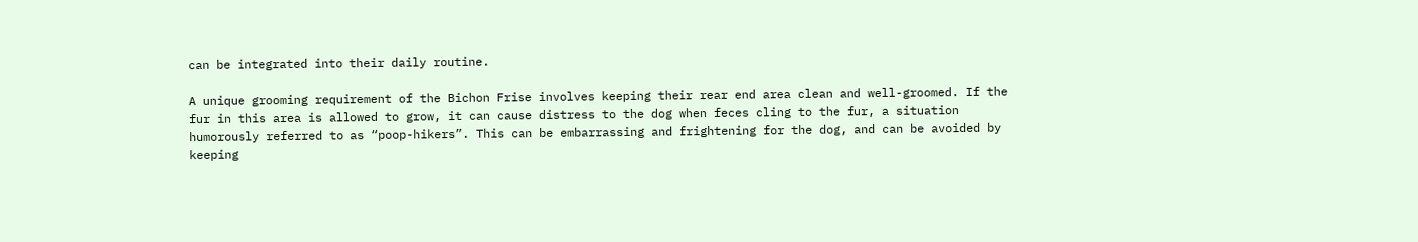can be integrated into their daily routine.

A unique grooming requirement of the Bichon Frise involves keeping their rear end area clean and well-groomed. If the fur in this area is allowed to grow, it can cause distress to the dog when feces cling to the fur, a situation humorously referred to as “poop-hikers”. This can be embarrassing and frightening for the dog, and can be avoided by keeping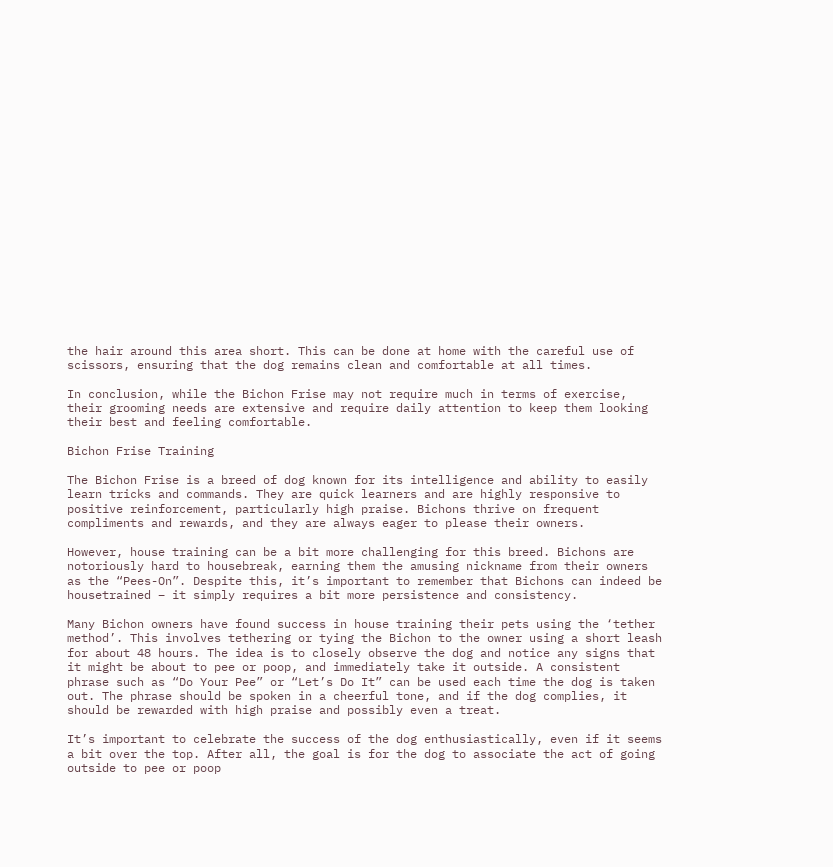the hair around this area short. This can be done at home with the careful use of scissors, ensuring that the dog remains clean and comfortable at all times.

In conclusion, while the Bichon Frise may not require much in terms of exercise, their grooming needs are extensive and require daily attention to keep them looking their best and feeling comfortable.

Bichon Frise Training

The Bichon Frise is a breed of dog known for its intelligence and ability to easily learn tricks and commands. They are quick learners and are highly responsive to positive reinforcement, particularly high praise. Bichons thrive on frequent compliments and rewards, and they are always eager to please their owners.

However, house training can be a bit more challenging for this breed. Bichons are notoriously hard to housebreak, earning them the amusing nickname from their owners as the “Pees-On”. Despite this, it’s important to remember that Bichons can indeed be housetrained – it simply requires a bit more persistence and consistency.

Many Bichon owners have found success in house training their pets using the ‘tether method’. This involves tethering or tying the Bichon to the owner using a short leash for about 48 hours. The idea is to closely observe the dog and notice any signs that it might be about to pee or poop, and immediately take it outside. A consistent phrase such as “Do Your Pee” or “Let’s Do It” can be used each time the dog is taken out. The phrase should be spoken in a cheerful tone, and if the dog complies, it should be rewarded with high praise and possibly even a treat.

It’s important to celebrate the success of the dog enthusiastically, even if it seems a bit over the top. After all, the goal is for the dog to associate the act of going outside to pee or poop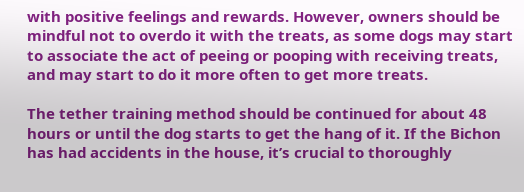with positive feelings and rewards. However, owners should be mindful not to overdo it with the treats, as some dogs may start to associate the act of peeing or pooping with receiving treats, and may start to do it more often to get more treats.

The tether training method should be continued for about 48 hours or until the dog starts to get the hang of it. If the Bichon has had accidents in the house, it’s crucial to thoroughly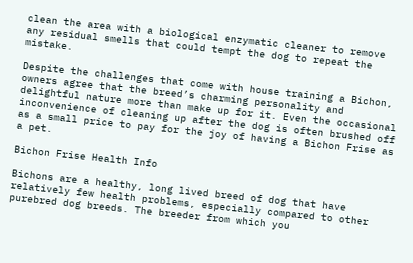clean the area with a biological enzymatic cleaner to remove any residual smells that could tempt the dog to repeat the mistake.

Despite the challenges that come with house training a Bichon, owners agree that the breed’s charming personality and delightful nature more than make up for it. Even the occasional inconvenience of cleaning up after the dog is often brushed off as a small price to pay for the joy of having a Bichon Frise as a pet.

Bichon Frise Health Info

Bichons are a healthy, long lived breed of dog that have relatively few health problems, especially compared to other purebred dog breeds. The breeder from which you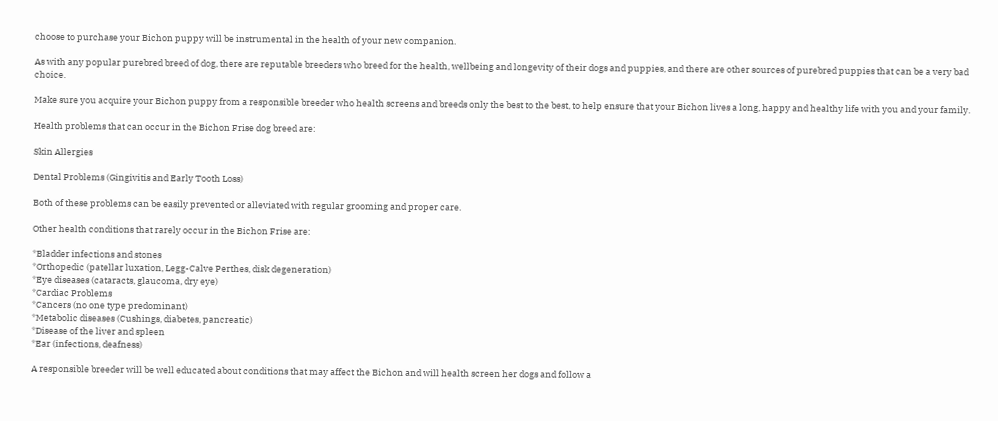choose to purchase your Bichon puppy will be instrumental in the health of your new companion.

As with any popular purebred breed of dog, there are reputable breeders who breed for the health, wellbeing and longevity of their dogs and puppies, and there are other sources of purebred puppies that can be a very bad choice.

Make sure you acquire your Bichon puppy from a responsible breeder who health screens and breeds only the best to the best, to help ensure that your Bichon lives a long, happy and healthy life with you and your family.

Health problems that can occur in the Bichon Frise dog breed are:

Skin Allergies

Dental Problems (Gingivitis and Early Tooth Loss)

Both of these problems can be easily prevented or alleviated with regular grooming and proper care.

Other health conditions that rarely occur in the Bichon Frise are:

*Bladder infections and stones
*Orthopedic (patellar luxation, Legg-Calve Perthes, disk degeneration)
*Eye diseases (cataracts, glaucoma, dry eye)
*Cardiac Problems
*Cancers (no one type predominant)
*Metabolic diseases (Cushings, diabetes, pancreatic)
*Disease of the liver and spleen
*Ear (infections, deafness)

A responsible breeder will be well educated about conditions that may affect the Bichon and will health screen her dogs and follow a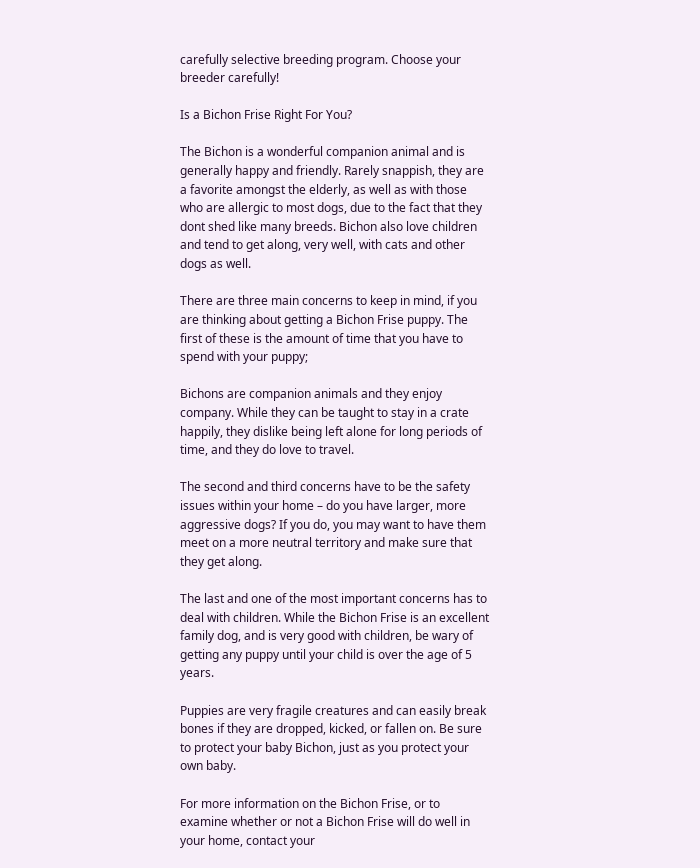carefully selective breeding program. Choose your breeder carefully!

Is a Bichon Frise Right For You?

The Bichon is a wonderful companion animal and is generally happy and friendly. Rarely snappish, they are a favorite amongst the elderly, as well as with those who are allergic to most dogs, due to the fact that they dont shed like many breeds. Bichon also love children and tend to get along, very well, with cats and other dogs as well.

There are three main concerns to keep in mind, if you are thinking about getting a Bichon Frise puppy. The first of these is the amount of time that you have to spend with your puppy;

Bichons are companion animals and they enjoy company. While they can be taught to stay in a crate happily, they dislike being left alone for long periods of time, and they do love to travel.

The second and third concerns have to be the safety issues within your home – do you have larger, more aggressive dogs? If you do, you may want to have them meet on a more neutral territory and make sure that they get along.

The last and one of the most important concerns has to deal with children. While the Bichon Frise is an excellent family dog, and is very good with children, be wary of getting any puppy until your child is over the age of 5 years.

Puppies are very fragile creatures and can easily break bones if they are dropped, kicked, or fallen on. Be sure to protect your baby Bichon, just as you protect your own baby.

For more information on the Bichon Frise, or to examine whether or not a Bichon Frise will do well in your home, contact your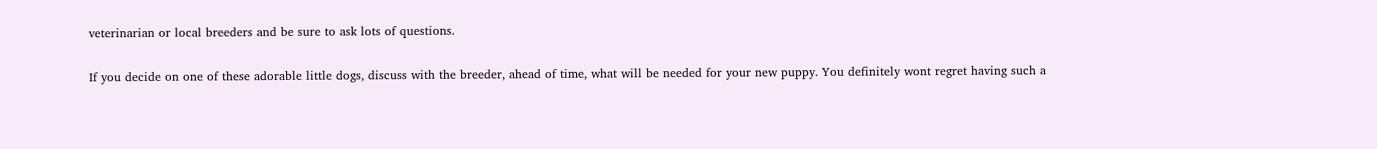veterinarian or local breeders and be sure to ask lots of questions.

If you decide on one of these adorable little dogs, discuss with the breeder, ahead of time, what will be needed for your new puppy. You definitely wont regret having such a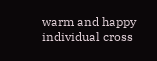warm and happy individual cross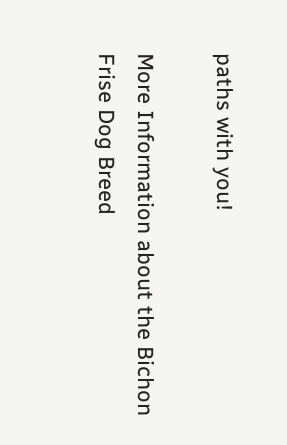paths with you!

More Information about the Bichon Frise Dog Breed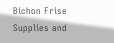Bichon Frise Supplies and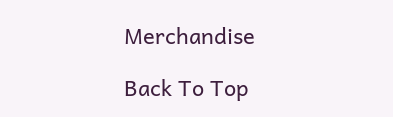Merchandise

Back To Top